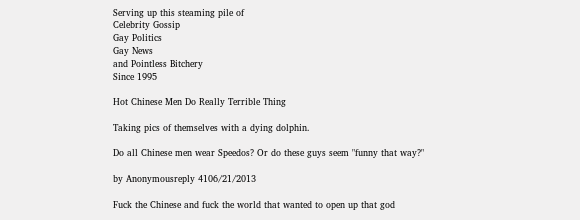Serving up this steaming pile of
Celebrity Gossip
Gay Politics
Gay News
and Pointless Bitchery
Since 1995

Hot Chinese Men Do Really Terrible Thing

Taking pics of themselves with a dying dolphin.

Do all Chinese men wear Speedos? Or do these guys seem "funny that way?"

by Anonymousreply 4106/21/2013

Fuck the Chinese and fuck the world that wanted to open up that god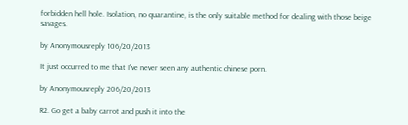forbidden hell hole. Isolation, no quarantine, is the only suitable method for dealing with those beige savages.

by Anonymousreply 106/20/2013

It just occurred to me that I've never seen any authentic chinese porn.

by Anonymousreply 206/20/2013

R2. Go get a baby carrot and push it into the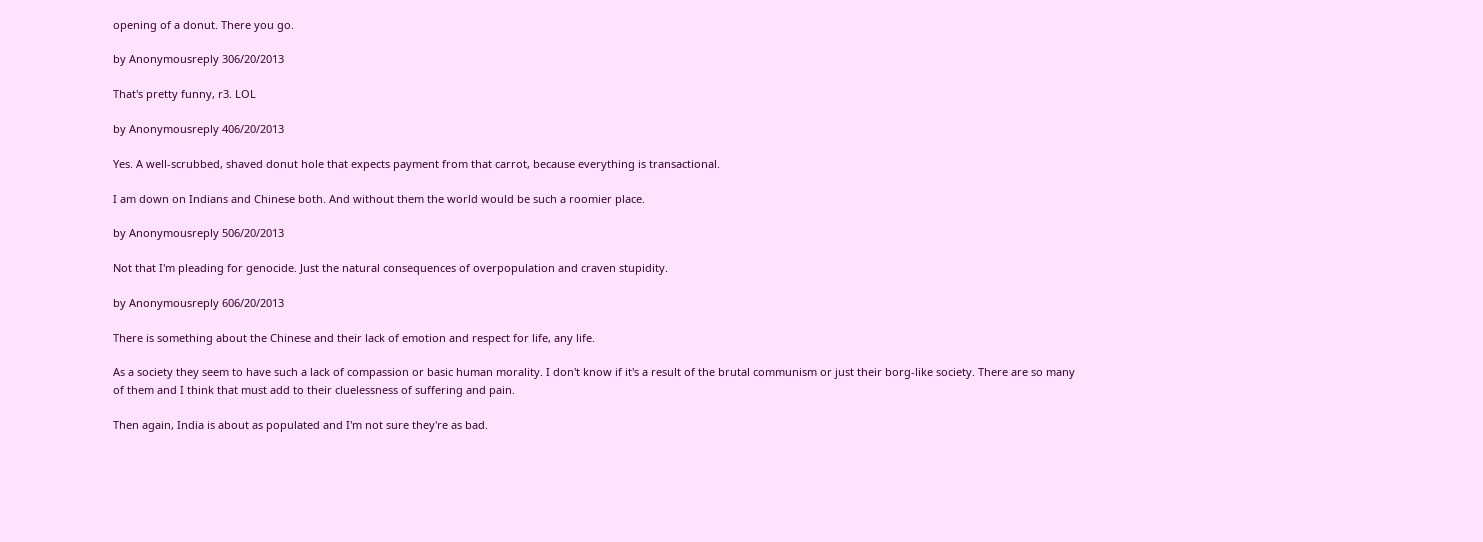opening of a donut. There you go.

by Anonymousreply 306/20/2013

That's pretty funny, r3. LOL

by Anonymousreply 406/20/2013

Yes. A well-scrubbed, shaved donut hole that expects payment from that carrot, because everything is transactional.

I am down on Indians and Chinese both. And without them the world would be such a roomier place.

by Anonymousreply 506/20/2013

Not that I'm pleading for genocide. Just the natural consequences of overpopulation and craven stupidity.

by Anonymousreply 606/20/2013

There is something about the Chinese and their lack of emotion and respect for life, any life.

As a society they seem to have such a lack of compassion or basic human morality. I don't know if it's a result of the brutal communism or just their borg-like society. There are so many of them and I think that must add to their cluelessness of suffering and pain.

Then again, India is about as populated and I'm not sure they're as bad.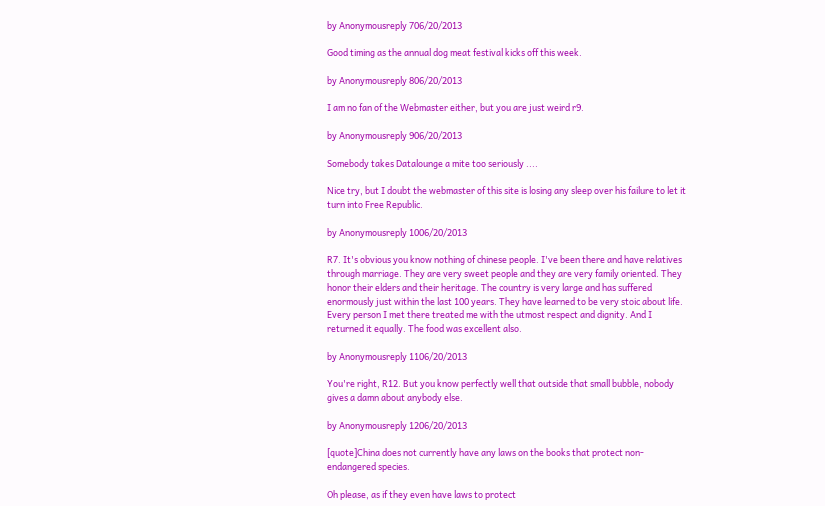by Anonymousreply 706/20/2013

Good timing as the annual dog meat festival kicks off this week.

by Anonymousreply 806/20/2013

I am no fan of the Webmaster either, but you are just weird r9.

by Anonymousreply 906/20/2013

Somebody takes Datalounge a mite too seriously ....

Nice try, but I doubt the webmaster of this site is losing any sleep over his failure to let it turn into Free Republic.

by Anonymousreply 1006/20/2013

R7. It's obvious you know nothing of chinese people. I've been there and have relatives through marriage. They are very sweet people and they are very family oriented. They honor their elders and their heritage. The country is very large and has suffered enormously just within the last 100 years. They have learned to be very stoic about life. Every person I met there treated me with the utmost respect and dignity. And I returned it equally. The food was excellent also.

by Anonymousreply 1106/20/2013

You're right, R12. But you know perfectly well that outside that small bubble, nobody gives a damn about anybody else.

by Anonymousreply 1206/20/2013

[quote]China does not currently have any laws on the books that protect non-endangered species.

Oh please, as if they even have laws to protect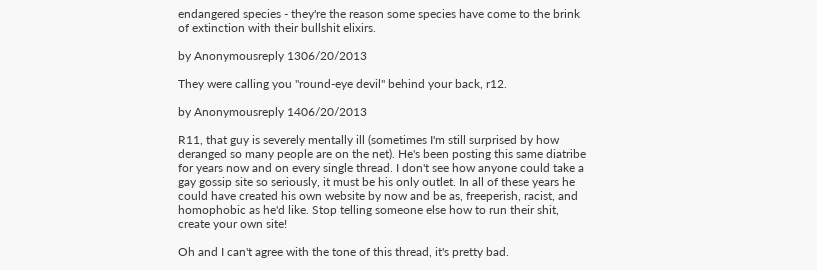endangered species - they're the reason some species have come to the brink of extinction with their bullshit elixirs.

by Anonymousreply 1306/20/2013

They were calling you "round-eye devil" behind your back, r12.

by Anonymousreply 1406/20/2013

R11, that guy is severely mentally ill (sometimes I'm still surprised by how deranged so many people are on the net). He's been posting this same diatribe for years now and on every single thread. I don't see how anyone could take a gay gossip site so seriously, it must be his only outlet. In all of these years he could have created his own website by now and be as, freeperish, racist, and homophobic as he'd like. Stop telling someone else how to run their shit, create your own site!

Oh and I can't agree with the tone of this thread, it's pretty bad.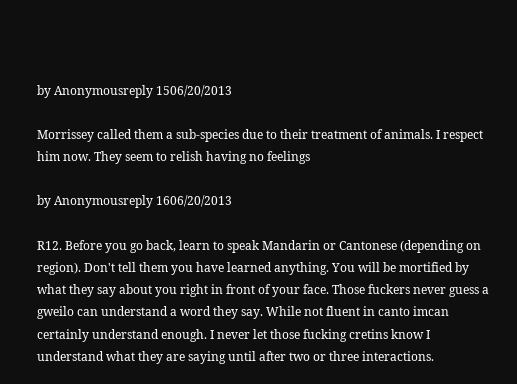by Anonymousreply 1506/20/2013

Morrissey called them a sub-species due to their treatment of animals. I respect him now. They seem to relish having no feelings

by Anonymousreply 1606/20/2013

R12. Before you go back, learn to speak Mandarin or Cantonese (depending on region). Don't tell them you have learned anything. You will be mortified by what they say about you right in front of your face. Those fuckers never guess a gweilo can understand a word they say. While not fluent in canto imcan certainly understand enough. I never let those fucking cretins know I understand what they are saying until after two or three interactions.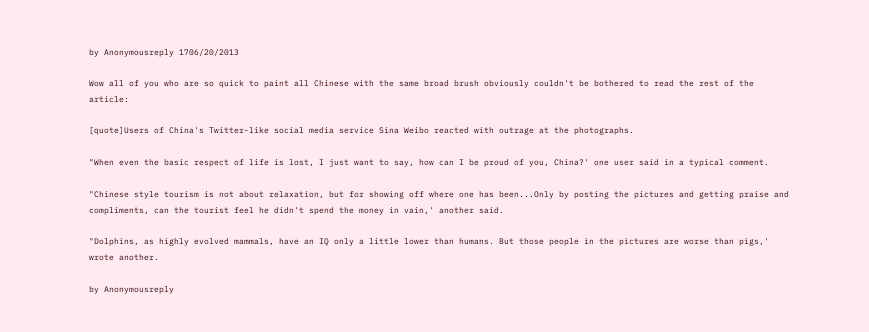by Anonymousreply 1706/20/2013

Wow all of you who are so quick to paint all Chinese with the same broad brush obviously couldn't be bothered to read the rest of the article:

[quote]Users of China's Twitter-like social media service Sina Weibo reacted with outrage at the photographs.

"When even the basic respect of life is lost, I just want to say, how can I be proud of you, China?' one user said in a typical comment.

"Chinese style tourism is not about relaxation, but for showing off where one has been...Only by posting the pictures and getting praise and compliments, can the tourist feel he didn't spend the money in vain,' another said.

"Dolphins, as highly evolved mammals, have an IQ only a little lower than humans. But those people in the pictures are worse than pigs,' wrote another.

by Anonymousreply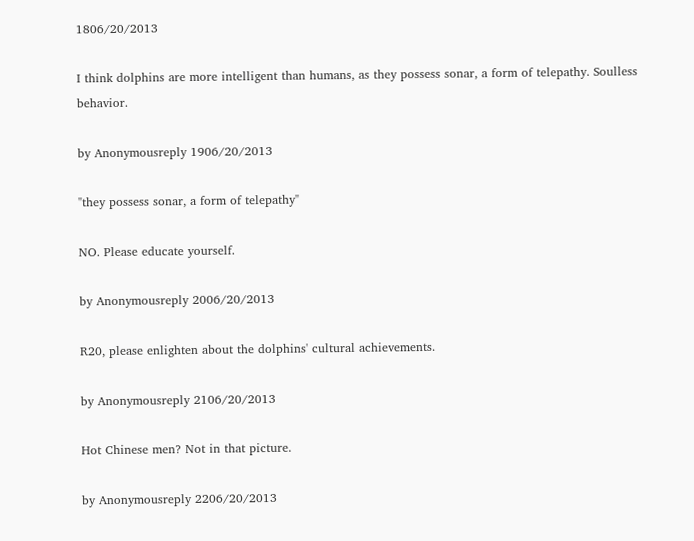1806/20/2013

I think dolphins are more intelligent than humans, as they possess sonar, a form of telepathy. Soulless behavior.

by Anonymousreply 1906/20/2013

"they possess sonar, a form of telepathy"

NO. Please educate yourself.

by Anonymousreply 2006/20/2013

R20, please enlighten about the dolphins' cultural achievements.

by Anonymousreply 2106/20/2013

Hot Chinese men? Not in that picture.

by Anonymousreply 2206/20/2013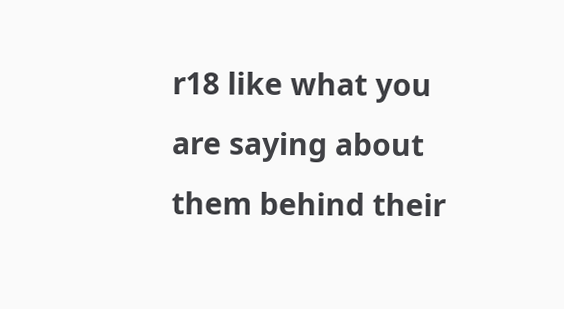r18 like what you are saying about them behind their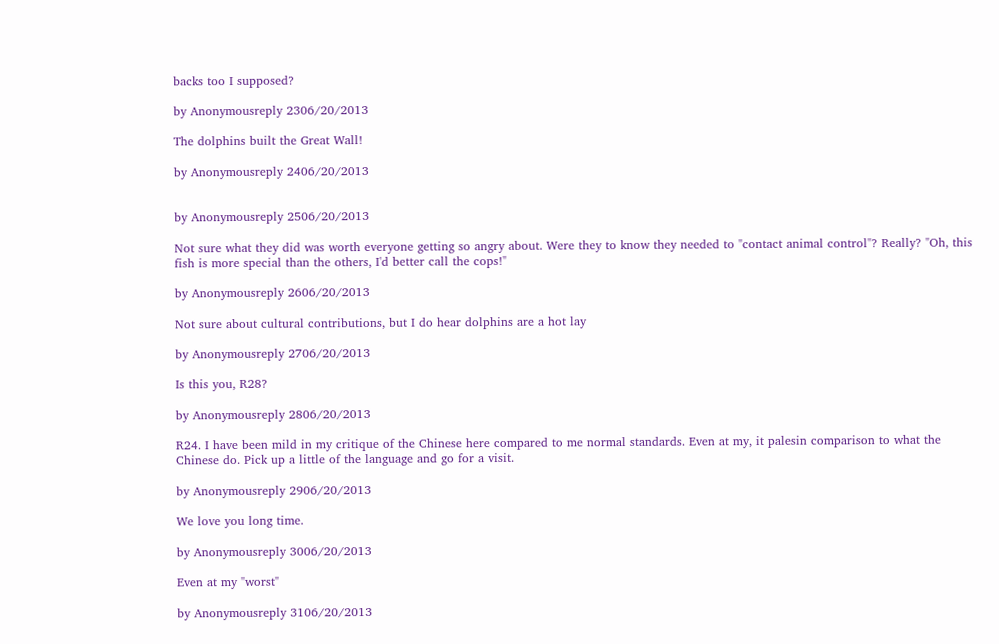backs too I supposed?

by Anonymousreply 2306/20/2013

The dolphins built the Great Wall!

by Anonymousreply 2406/20/2013


by Anonymousreply 2506/20/2013

Not sure what they did was worth everyone getting so angry about. Were they to know they needed to "contact animal control"? Really? "Oh, this fish is more special than the others, I'd better call the cops!"

by Anonymousreply 2606/20/2013

Not sure about cultural contributions, but I do hear dolphins are a hot lay

by Anonymousreply 2706/20/2013

Is this you, R28?

by Anonymousreply 2806/20/2013

R24. I have been mild in my critique of the Chinese here compared to me normal standards. Even at my, it palesin comparison to what the Chinese do. Pick up a little of the language and go for a visit.

by Anonymousreply 2906/20/2013

We love you long time.

by Anonymousreply 3006/20/2013

Even at my "worst"

by Anonymousreply 3106/20/2013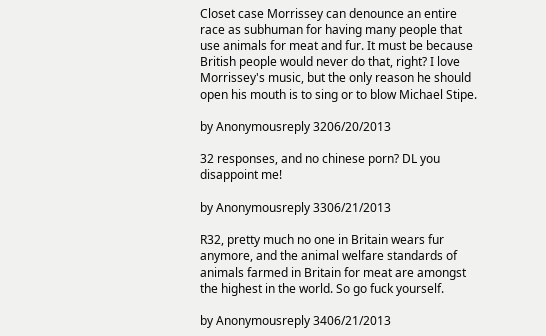Closet case Morrissey can denounce an entire race as subhuman for having many people that use animals for meat and fur. It must be because British people would never do that, right? I love Morrissey's music, but the only reason he should open his mouth is to sing or to blow Michael Stipe.

by Anonymousreply 3206/20/2013

32 responses, and no chinese porn? DL you disappoint me!

by Anonymousreply 3306/21/2013

R32, pretty much no one in Britain wears fur anymore, and the animal welfare standards of animals farmed in Britain for meat are amongst the highest in the world. So go fuck yourself.

by Anonymousreply 3406/21/2013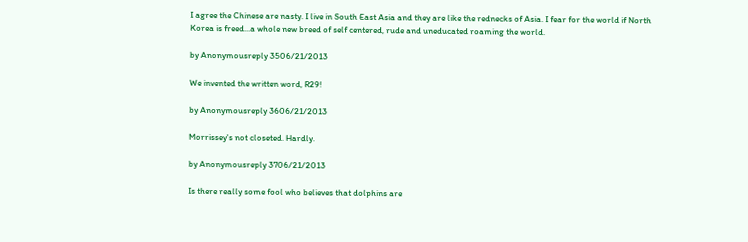I agree the Chinese are nasty. I live in South East Asia and they are like the rednecks of Asia. I fear for the world if North Korea is freed...a whole new breed of self centered, rude and uneducated roaming the world.

by Anonymousreply 3506/21/2013

We invented the written word, R29!

by Anonymousreply 3606/21/2013

Morrissey's not closeted. Hardly.

by Anonymousreply 3706/21/2013

Is there really some fool who believes that dolphins are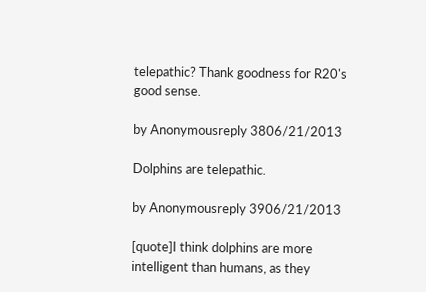telepathic? Thank goodness for R20's good sense.

by Anonymousreply 3806/21/2013

Dolphins are telepathic.

by Anonymousreply 3906/21/2013

[quote]I think dolphins are more intelligent than humans, as they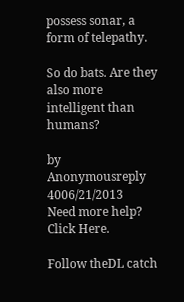possess sonar, a form of telepathy.

So do bats. Are they also more intelligent than humans?

by Anonymousreply 4006/21/2013
Need more help? Click Here.

Follow theDL catch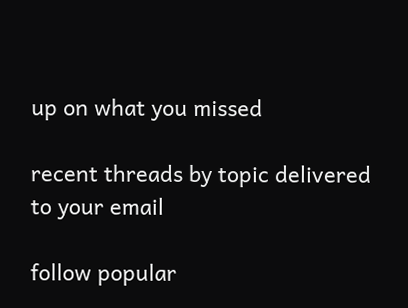up on what you missed

recent threads by topic delivered to your email

follow popular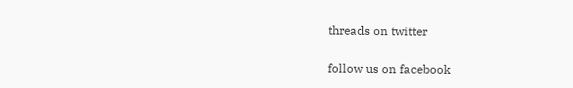threads on twitter

follow us on facebook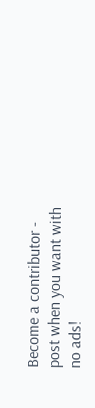Become a contributor - post when you want with no ads!